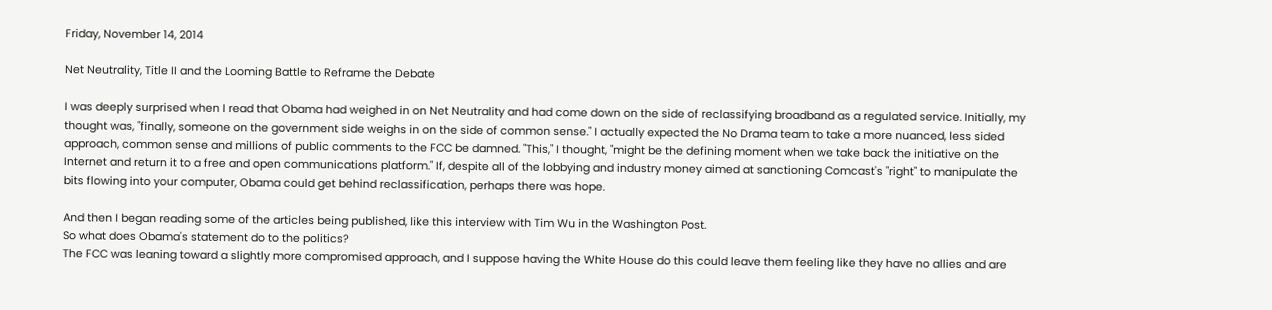Friday, November 14, 2014

Net Neutrality, Title II and the Looming Battle to Reframe the Debate

I was deeply surprised when I read that Obama had weighed in on Net Neutrality and had come down on the side of reclassifying broadband as a regulated service. Initially, my thought was, "finally, someone on the government side weighs in on the side of common sense." I actually expected the No Drama team to take a more nuanced, less sided approach, common sense and millions of public comments to the FCC be damned. "This," I thought, "might be the defining moment when we take back the initiative on the Internet and return it to a free and open communications platform." If, despite all of the lobbying and industry money aimed at sanctioning Comcast's "right" to manipulate the bits flowing into your computer, Obama could get behind reclassification, perhaps there was hope.

And then I began reading some of the articles being published, like this interview with Tim Wu in the Washington Post.
So what does Obama's statement do to the politics?
The FCC was leaning toward a slightly more compromised approach, and I suppose having the White House do this could leave them feeling like they have no allies and are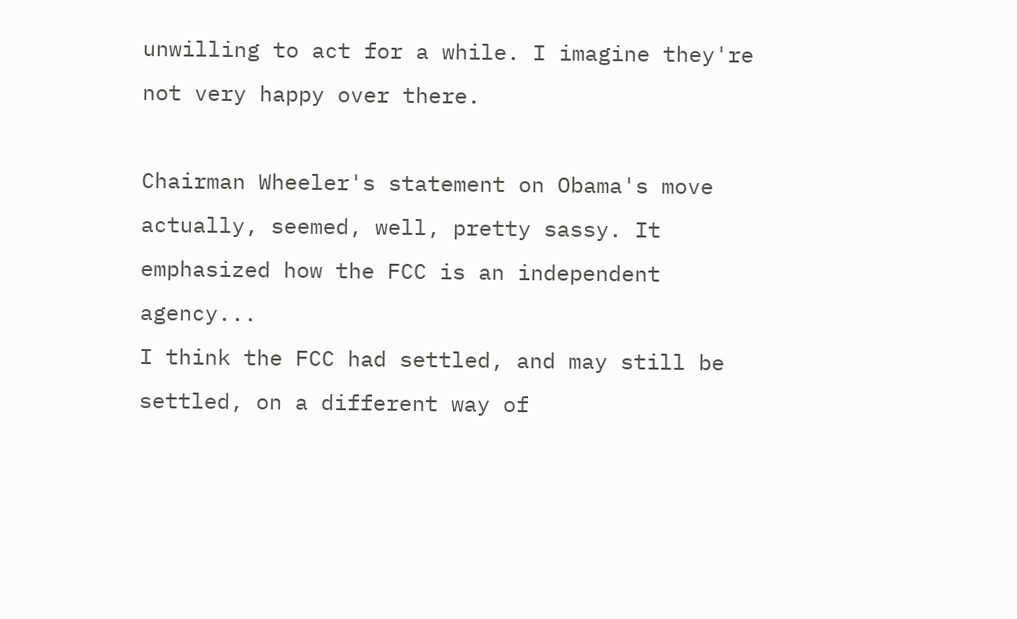unwilling to act for a while. I imagine they're not very happy over there.

Chairman Wheeler's statement on Obama's move actually, seemed, well, pretty sassy. It emphasized how the FCC is an independent agency...
I think the FCC had settled, and may still be settled, on a different way of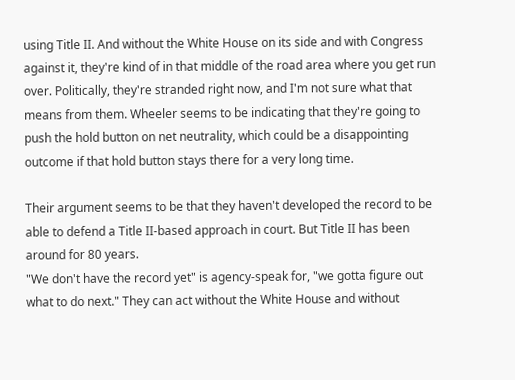using Title II. And without the White House on its side and with Congress against it, they're kind of in that middle of the road area where you get run over. Politically, they're stranded right now, and I'm not sure what that means from them. Wheeler seems to be indicating that they're going to push the hold button on net neutrality, which could be a disappointing outcome if that hold button stays there for a very long time.

Their argument seems to be that they haven't developed the record to be able to defend a Title II-based approach in court. But Title II has been around for 80 years.
"We don't have the record yet" is agency-speak for, "we gotta figure out what to do next." They can act without the White House and without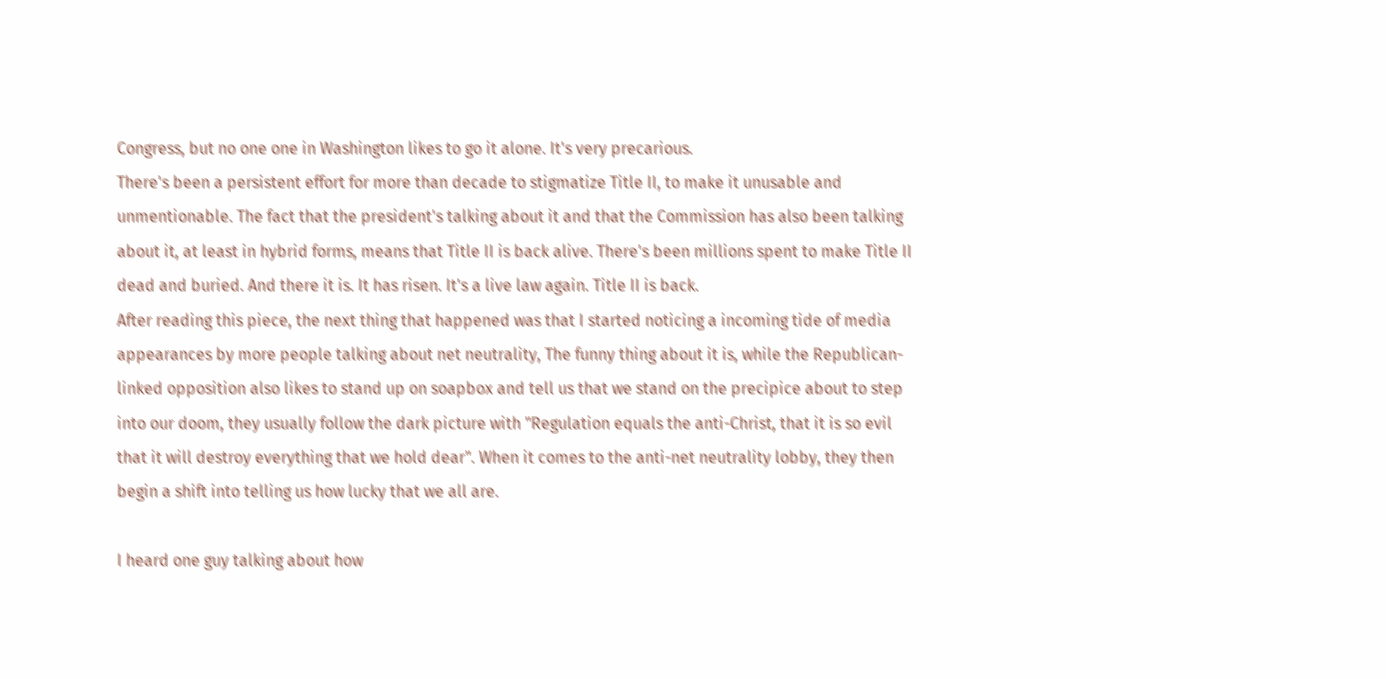Congress, but no one one in Washington likes to go it alone. It's very precarious.
There's been a persistent effort for more than decade to stigmatize Title II, to make it unusable and unmentionable. The fact that the president's talking about it and that the Commission has also been talking about it, at least in hybrid forms, means that Title II is back alive. There's been millions spent to make Title II dead and buried. And there it is. It has risen. It's a live law again. Title II is back.
After reading this piece, the next thing that happened was that I started noticing a incoming tide of media appearances by more people talking about net neutrality, The funny thing about it is, while the Republican-linked opposition also likes to stand up on soapbox and tell us that we stand on the precipice about to step into our doom, they usually follow the dark picture with "Regulation equals the anti-Christ, that it is so evil that it will destroy everything that we hold dear". When it comes to the anti-net neutrality lobby, they then begin a shift into telling us how lucky that we all are.

I heard one guy talking about how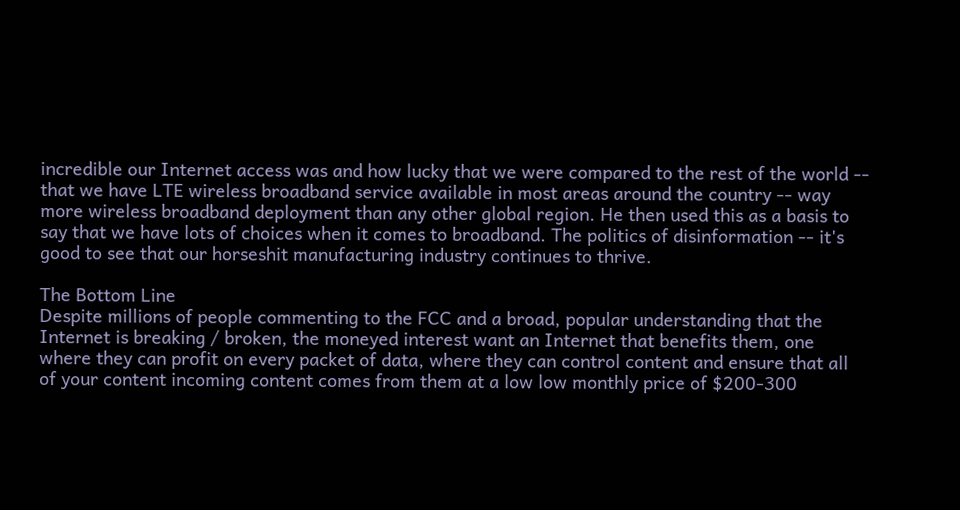incredible our Internet access was and how lucky that we were compared to the rest of the world -- that we have LTE wireless broadband service available in most areas around the country -- way more wireless broadband deployment than any other global region. He then used this as a basis to say that we have lots of choices when it comes to broadband. The politics of disinformation -- it's good to see that our horseshit manufacturing industry continues to thrive.

The Bottom Line
Despite millions of people commenting to the FCC and a broad, popular understanding that the Internet is breaking / broken, the moneyed interest want an Internet that benefits them, one where they can profit on every packet of data, where they can control content and ensure that all of your content incoming content comes from them at a low low monthly price of $200-300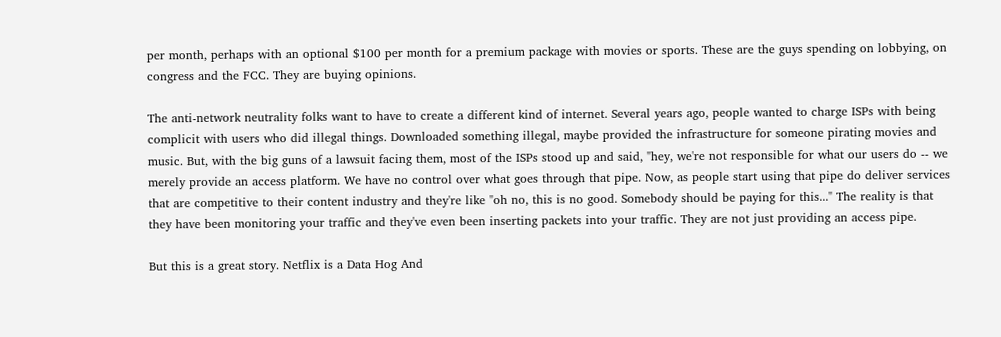per month, perhaps with an optional $100 per month for a premium package with movies or sports. These are the guys spending on lobbying, on congress and the FCC. They are buying opinions.

The anti-network neutrality folks want to have to create a different kind of internet. Several years ago, people wanted to charge ISPs with being complicit with users who did illegal things. Downloaded something illegal, maybe provided the infrastructure for someone pirating movies and music. But, with the big guns of a lawsuit facing them, most of the ISPs stood up and said, "hey, we're not responsible for what our users do -- we merely provide an access platform. We have no control over what goes through that pipe. Now, as people start using that pipe do deliver services that are competitive to their content industry and they're like "oh no, this is no good. Somebody should be paying for this..." The reality is that they have been monitoring your traffic and they've even been inserting packets into your traffic. They are not just providing an access pipe.

But this is a great story. Netflix is a Data Hog And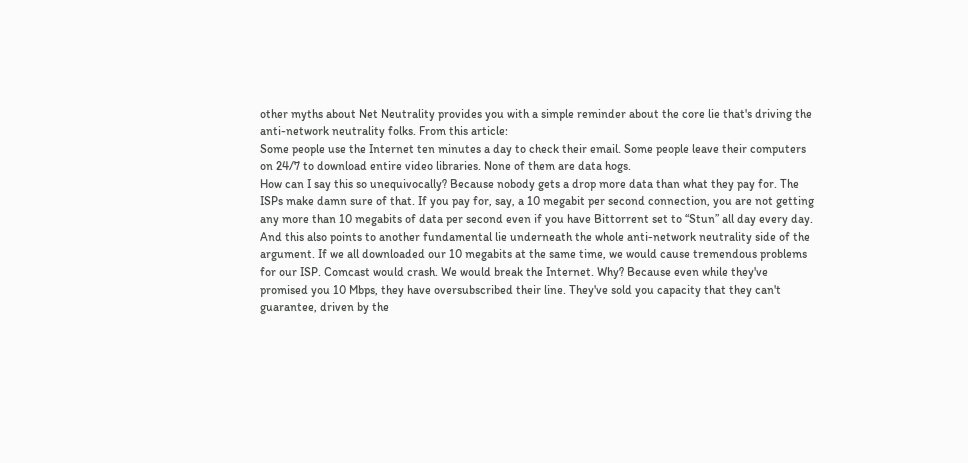other myths about Net Neutrality provides you with a simple reminder about the core lie that's driving the anti-network neutrality folks. From this article:
Some people use the Internet ten minutes a day to check their email. Some people leave their computers on 24/7 to download entire video libraries. None of them are data hogs.
How can I say this so unequivocally? Because nobody gets a drop more data than what they pay for. The ISPs make damn sure of that. If you pay for, say, a 10 megabit per second connection, you are not getting any more than 10 megabits of data per second even if you have Bittorrent set to “Stun” all day every day.
And this also points to another fundamental lie underneath the whole anti-network neutrality side of the argument. If we all downloaded our 10 megabits at the same time, we would cause tremendous problems for our ISP. Comcast would crash. We would break the Internet. Why? Because even while they've promised you 10 Mbps, they have oversubscribed their line. They've sold you capacity that they can't guarantee, driven by the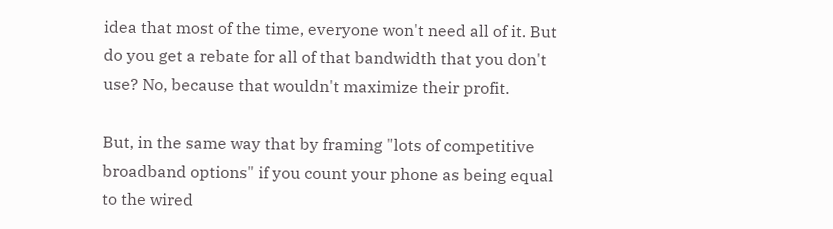idea that most of the time, everyone won't need all of it. But do you get a rebate for all of that bandwidth that you don't use? No, because that wouldn't maximize their profit.

But, in the same way that by framing "lots of competitive broadband options" if you count your phone as being equal to the wired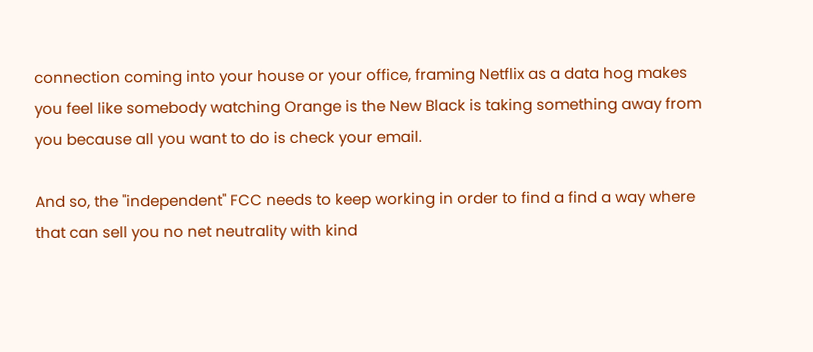connection coming into your house or your office, framing Netflix as a data hog makes you feel like somebody watching Orange is the New Black is taking something away from you because all you want to do is check your email.

And so, the "independent" FCC needs to keep working in order to find a find a way where that can sell you no net neutrality with kind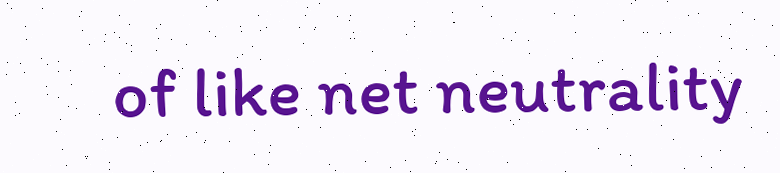of like net neutrality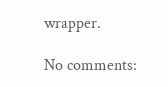wrapper.

No comments: